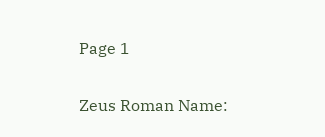Page 1

Zeus Roman Name: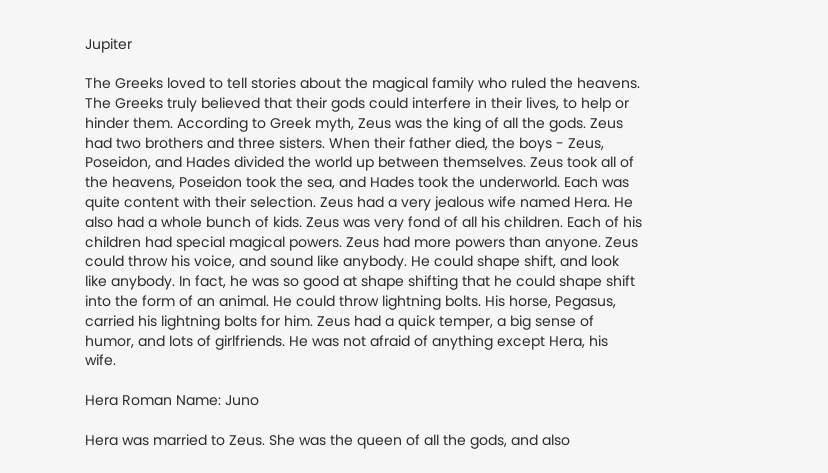Jupiter

The Greeks loved to tell stories about the magical family who ruled the heavens. The Greeks truly believed that their gods could interfere in their lives, to help or hinder them. According to Greek myth, Zeus was the king of all the gods. Zeus had two brothers and three sisters. When their father died, the boys - Zeus, Poseidon, and Hades divided the world up between themselves. Zeus took all of the heavens, Poseidon took the sea, and Hades took the underworld. Each was quite content with their selection. Zeus had a very jealous wife named Hera. He also had a whole bunch of kids. Zeus was very fond of all his children. Each of his children had special magical powers. Zeus had more powers than anyone. Zeus could throw his voice, and sound like anybody. He could shape shift, and look like anybody. In fact, he was so good at shape shifting that he could shape shift into the form of an animal. He could throw lightning bolts. His horse, Pegasus, carried his lightning bolts for him. Zeus had a quick temper, a big sense of humor, and lots of girlfriends. He was not afraid of anything except Hera, his wife.

Hera Roman Name: Juno

Hera was married to Zeus. She was the queen of all the gods, and also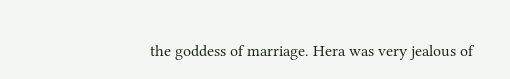the goddess of marriage. Hera was very jealous of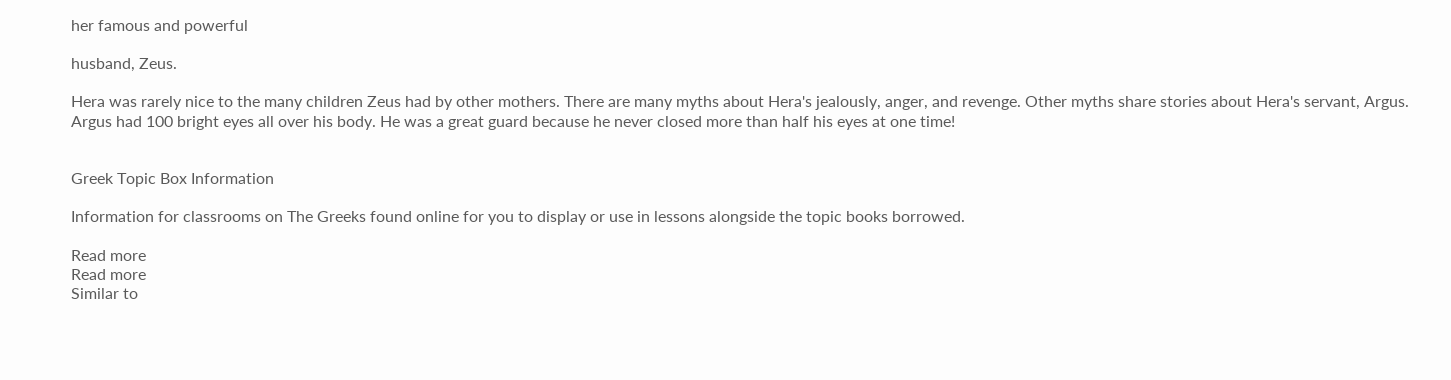her famous and powerful

husband, Zeus.

Hera was rarely nice to the many children Zeus had by other mothers. There are many myths about Hera's jealously, anger, and revenge. Other myths share stories about Hera's servant, Argus. Argus had 100 bright eyes all over his body. He was a great guard because he never closed more than half his eyes at one time!


Greek Topic Box Information

Information for classrooms on The Greeks found online for you to display or use in lessons alongside the topic books borrowed.

Read more
Read more
Similar to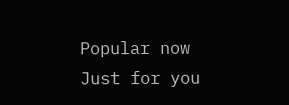Popular now
Just for you